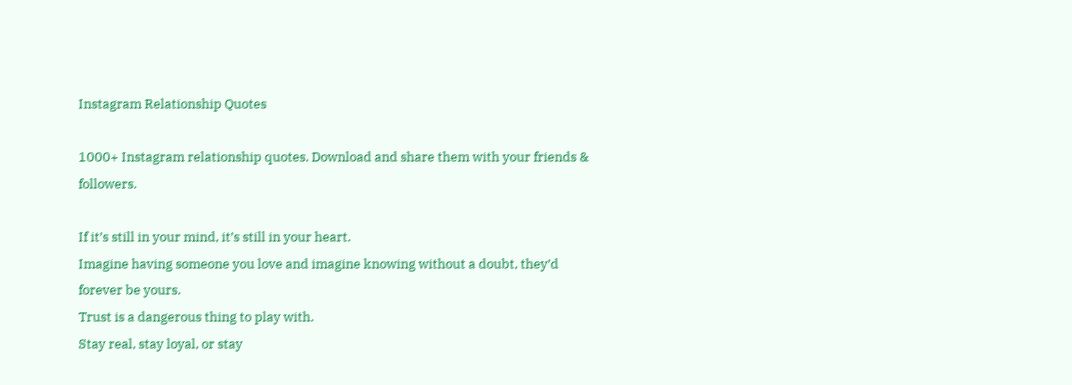Instagram Relationship Quotes

1000+ Instagram relationship quotes. Download and share them with your friends & followers.

If it’s still in your mind, it’s still in your heart.
Imagine having someone you love and imagine knowing without a doubt, they’d forever be yours.
Trust is a dangerous thing to play with.
Stay real, stay loyal, or stay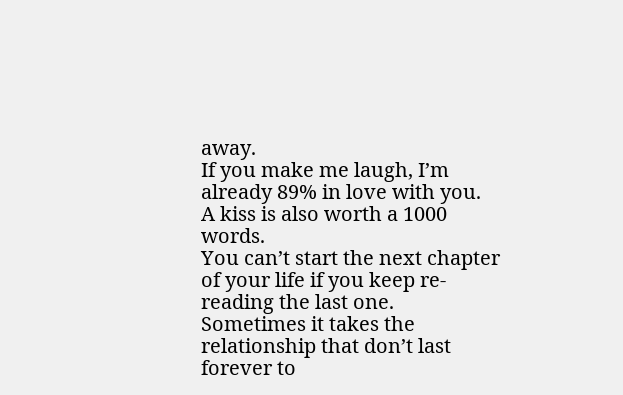away.
If you make me laugh, I’m already 89% in love with you.
A kiss is also worth a 1000 words.
You can’t start the next chapter of your life if you keep re-reading the last one.
Sometimes it takes the relationship that don’t last forever to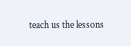teach us the lessons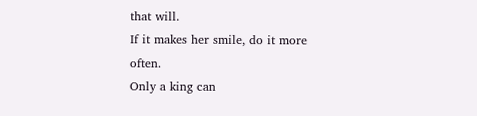that will.
If it makes her smile, do it more often.
Only a king can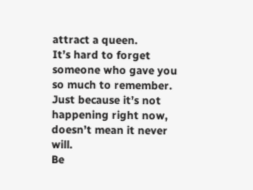attract a queen.
It’s hard to forget someone who gave you so much to remember.
Just because it’s not happening right now, doesn’t mean it never will.
Be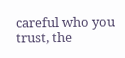careful who you trust, the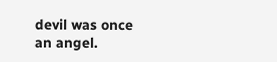devil was once an angel.